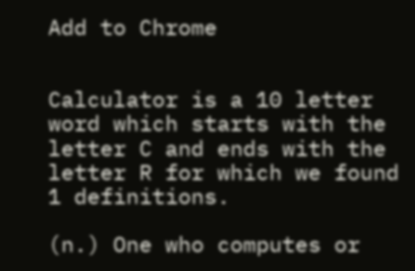Add to Chrome


Calculator is a 10 letter word which starts with the letter C and ends with the letter R for which we found 1 definitions.

(n.) One who computes or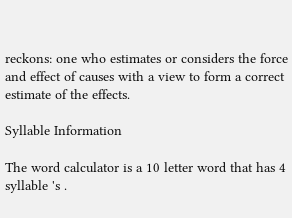reckons: one who estimates or considers the force and effect of causes with a view to form a correct estimate of the effects.

Syllable Information

The word calculator is a 10 letter word that has 4 syllable 's .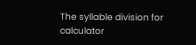The syllable division for calculator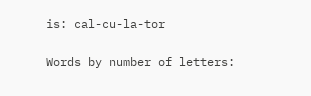is: cal-cu-la-tor

Words by number of letters: